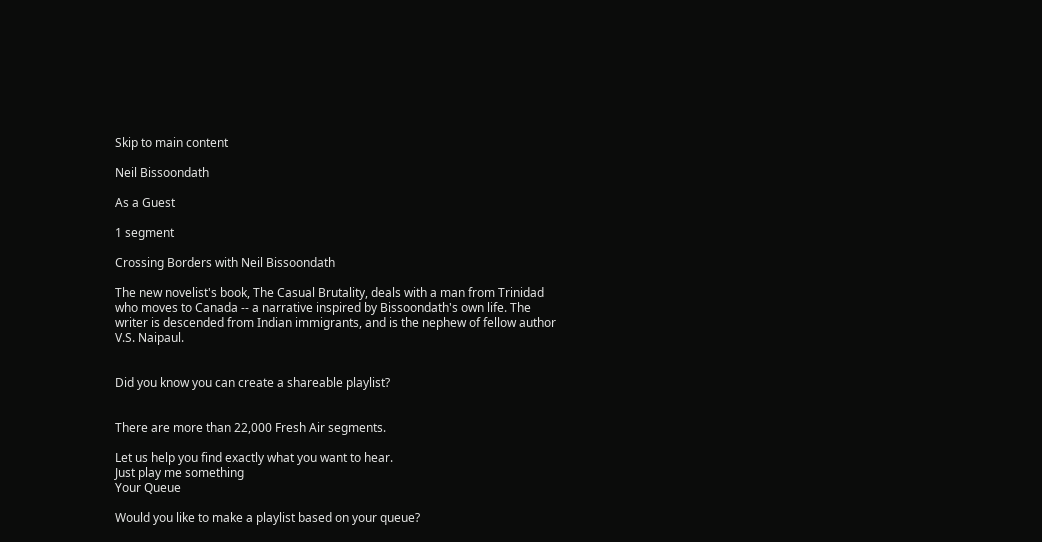Skip to main content

Neil Bissoondath

As a Guest

1 segment

Crossing Borders with Neil Bissoondath

The new novelist's book, The Casual Brutality, deals with a man from Trinidad who moves to Canada -- a narrative inspired by Bissoondath's own life. The writer is descended from Indian immigrants, and is the nephew of fellow author V.S. Naipaul.


Did you know you can create a shareable playlist?


There are more than 22,000 Fresh Air segments.

Let us help you find exactly what you want to hear.
Just play me something
Your Queue

Would you like to make a playlist based on your queue?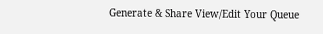Generate & Share View/Edit Your Queue